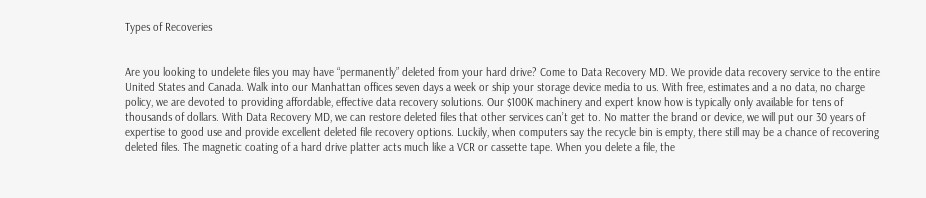Types of Recoveries


Are you looking to undelete files you may have “permanently” deleted from your hard drive? Come to Data Recovery MD. We provide data recovery service to the entire United States and Canada. Walk into our Manhattan offices seven days a week or ship your storage device media to us. With free, estimates and a no data, no charge policy, we are devoted to providing affordable, effective data recovery solutions. Our $100K machinery and expert know how is typically only available for tens of thousands of dollars. With Data Recovery MD, we can restore deleted files that other services can’t get to. No matter the brand or device, we will put our 30 years of expertise to good use and provide excellent deleted file recovery options. Luckily, when computers say the recycle bin is empty, there still may be a chance of recovering deleted files. The magnetic coating of a hard drive platter acts much like a VCR or cassette tape. When you delete a file, the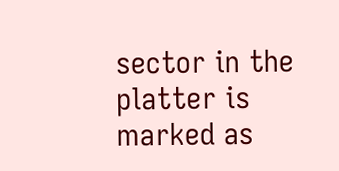sector in the platter is marked as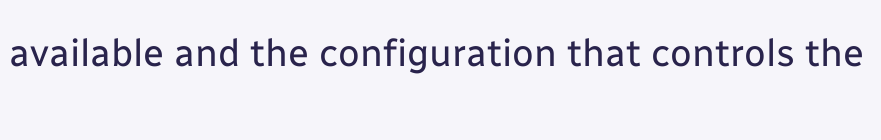available and the configuration that controls the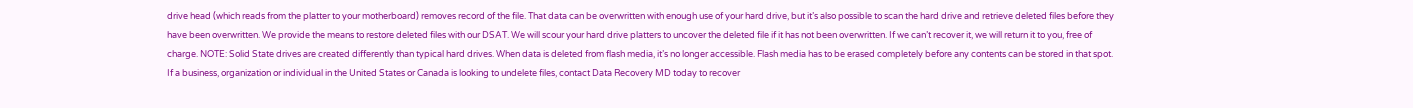drive head (which reads from the platter to your motherboard) removes record of the file. That data can be overwritten with enough use of your hard drive, but it’s also possible to scan the hard drive and retrieve deleted files before they have been overwritten. We provide the means to restore deleted files with our DSAT. We will scour your hard drive platters to uncover the deleted file if it has not been overwritten. If we can’t recover it, we will return it to you, free of charge. NOTE: Solid State drives are created differently than typical hard drives. When data is deleted from flash media, it’s no longer accessible. Flash media has to be erased completely before any contents can be stored in that spot. If a business, organization or individual in the United States or Canada is looking to undelete files, contact Data Recovery MD today to recover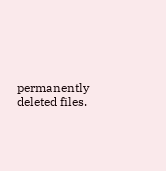permanently deleted files.